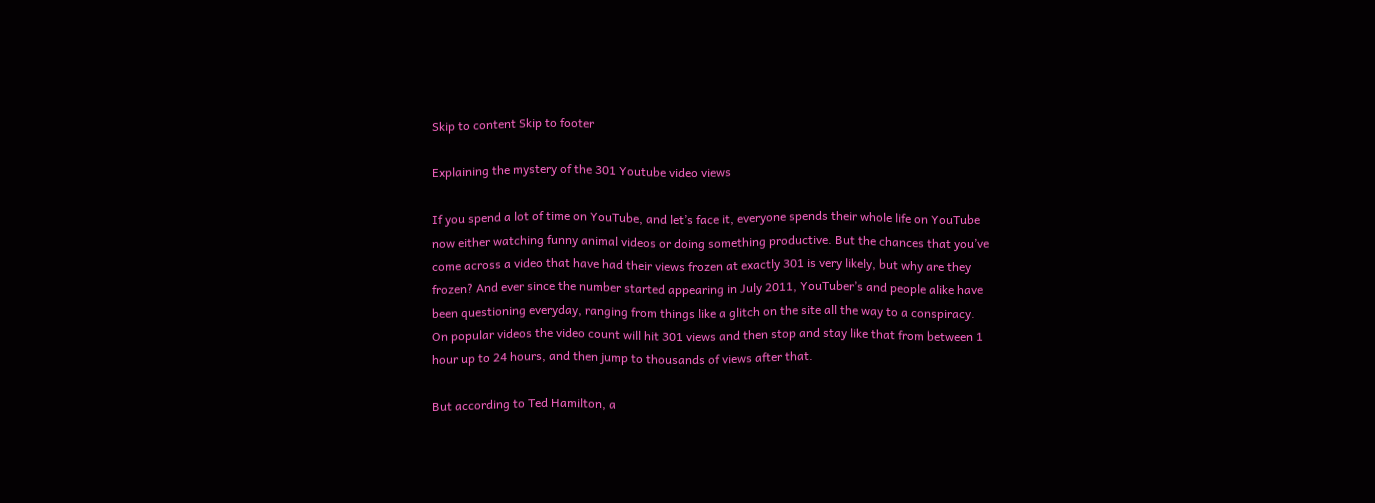Skip to content Skip to footer

Explaining the mystery of the 301 Youtube video views

If you spend a lot of time on YouTube, and let’s face it, everyone spends their whole life on YouTube now either watching funny animal videos or doing something productive. But the chances that you’ve come across a video that have had their views frozen at exactly 301 is very likely, but why are they frozen? And ever since the number started appearing in July 2011, YouTuber’s and people alike have been questioning everyday, ranging from things like a glitch on the site all the way to a conspiracy. On popular videos the video count will hit 301 views and then stop and stay like that from between 1 hour up to 24 hours, and then jump to thousands of views after that.

But according to Ted Hamilton, a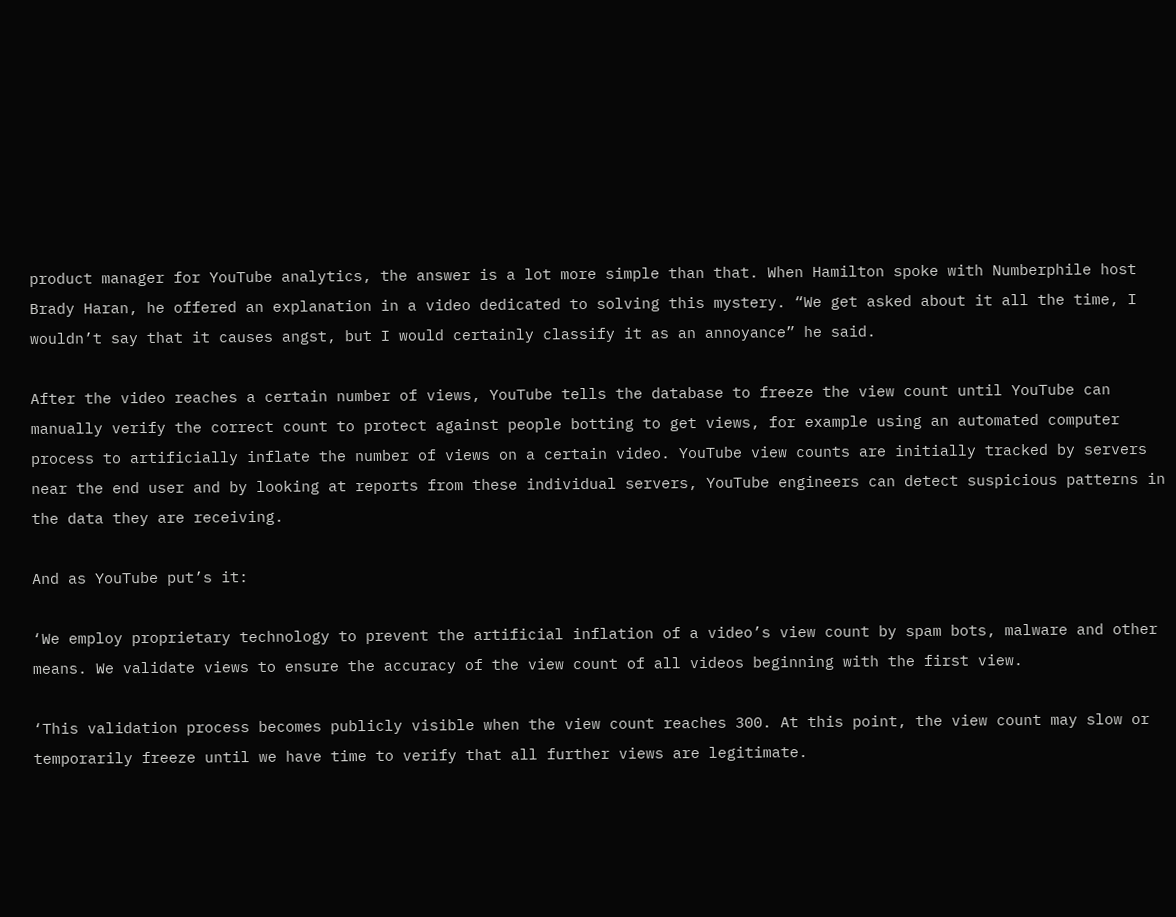product manager for YouTube analytics, the answer is a lot more simple than that. When Hamilton spoke with Numberphile host Brady Haran, he offered an explanation in a video dedicated to solving this mystery. “We get asked about it all the time, I wouldn’t say that it causes angst, but I would certainly classify it as an annoyance” he said.

After the video reaches a certain number of views, YouTube tells the database to freeze the view count until YouTube can manually verify the correct count to protect against people botting to get views, for example using an automated computer process to artificially inflate the number of views on a certain video. YouTube view counts are initially tracked by servers near the end user and by looking at reports from these individual servers, YouTube engineers can detect suspicious patterns in the data they are receiving.

And as YouTube put’s it:

‘We employ proprietary technology to prevent the artificial inflation of a video’s view count by spam bots, malware and other means. We validate views to ensure the accuracy of the view count of all videos beginning with the first view.

‘This validation process becomes publicly visible when the view count reaches 300. At this point, the view count may slow or temporarily freeze until we have time to verify that all further views are legitimate.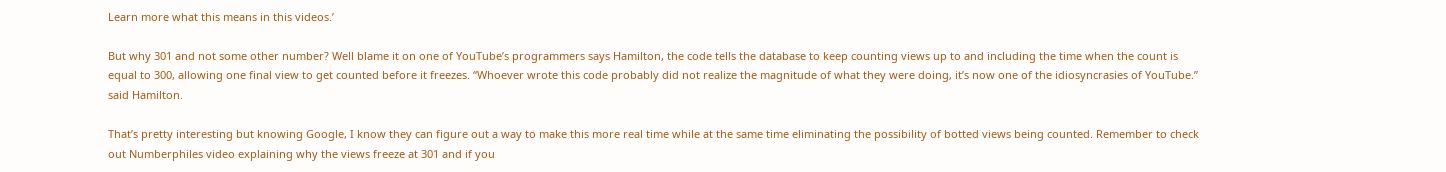Learn more what this means in this videos.’

But why 301 and not some other number? Well blame it on one of YouTube’s programmers says Hamilton, the code tells the database to keep counting views up to and including the time when the count is equal to 300, allowing one final view to get counted before it freezes. “Whoever wrote this code probably did not realize the magnitude of what they were doing, it’s now one of the idiosyncrasies of YouTube.” said Hamilton.

That’s pretty interesting but knowing Google, I know they can figure out a way to make this more real time while at the same time eliminating the possibility of botted views being counted. Remember to check out Numberphiles video explaining why the views freeze at 301 and if you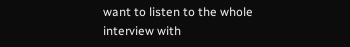want to listen to the whole interview with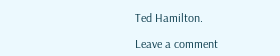Ted Hamilton.

Leave a comment